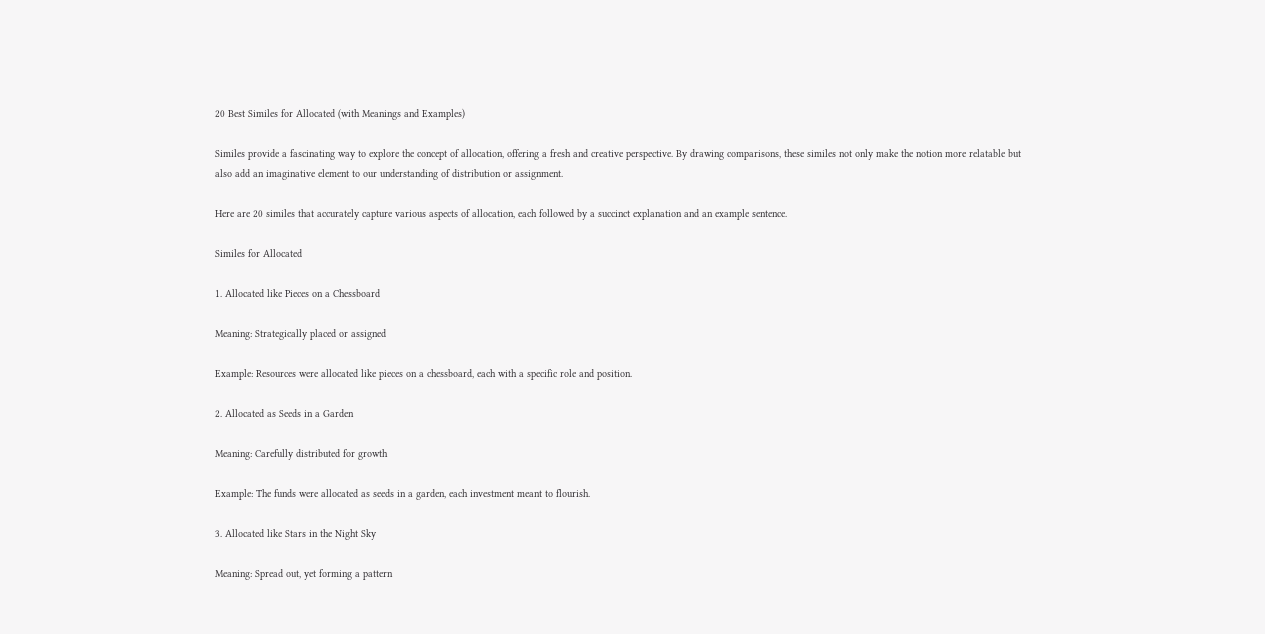20 Best Similes for Allocated (with Meanings and Examples)

Similes provide a fascinating way to explore the concept of allocation, offering a fresh and creative perspective. By drawing comparisons, these similes not only make the notion more relatable but also add an imaginative element to our understanding of distribution or assignment.

Here are 20 similes that accurately capture various aspects of allocation, each followed by a succinct explanation and an example sentence.

Similes for Allocated

1. Allocated like Pieces on a Chessboard

Meaning: Strategically placed or assigned

Example: Resources were allocated like pieces on a chessboard, each with a specific role and position.

2. Allocated as Seeds in a Garden

Meaning: Carefully distributed for growth

Example: The funds were allocated as seeds in a garden, each investment meant to flourish.

3. Allocated like Stars in the Night Sky

Meaning: Spread out, yet forming a pattern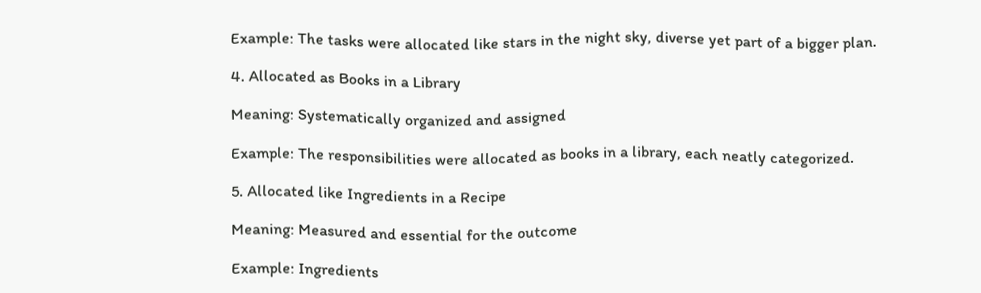Example: The tasks were allocated like stars in the night sky, diverse yet part of a bigger plan.

4. Allocated as Books in a Library

Meaning: Systematically organized and assigned

Example: The responsibilities were allocated as books in a library, each neatly categorized.

5. Allocated like Ingredients in a Recipe

Meaning: Measured and essential for the outcome

Example: Ingredients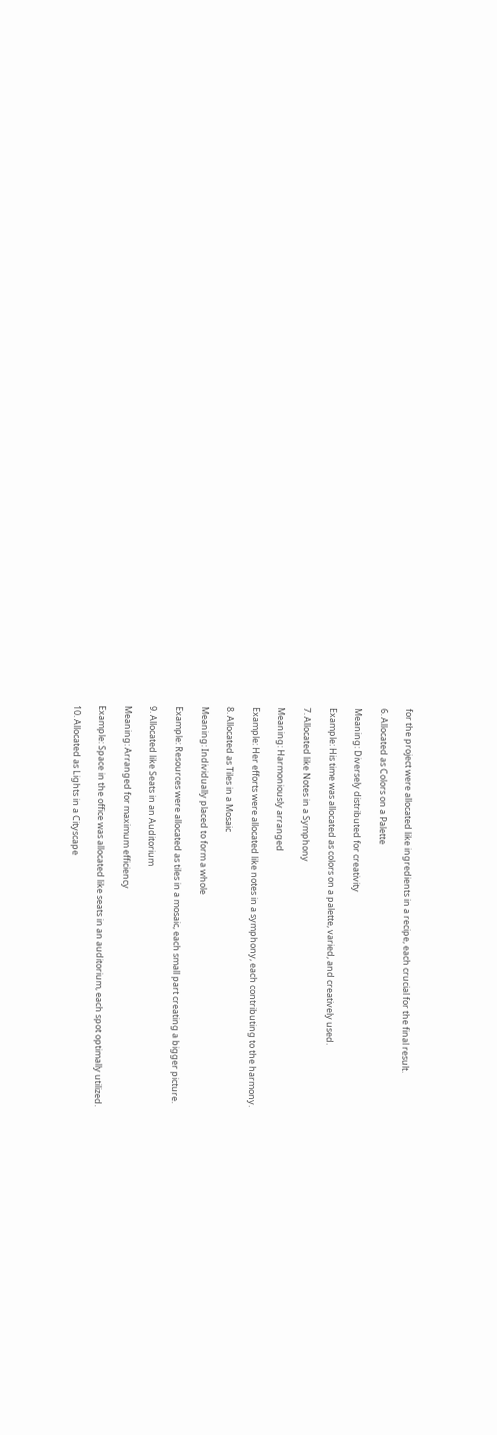for the project were allocated like ingredients in a recipe, each crucial for the final result.

6. Allocated as Colors on a Palette

Meaning: Diversely distributed for creativity

Example: His time was allocated as colors on a palette, varied, and creatively used.

7. Allocated like Notes in a Symphony

Meaning: Harmoniously arranged

Example: Her efforts were allocated like notes in a symphony, each contributing to the harmony.

8. Allocated as Tiles in a Mosaic

Meaning: Individually placed to form a whole

Example: Resources were allocated as tiles in a mosaic, each small part creating a bigger picture.

9. Allocated like Seats in an Auditorium

Meaning: Arranged for maximum efficiency

Example: Space in the office was allocated like seats in an auditorium, each spot optimally utilized.

10. Allocated as Lights in a Cityscape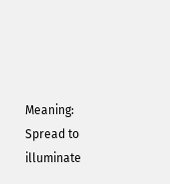Meaning: Spread to illuminate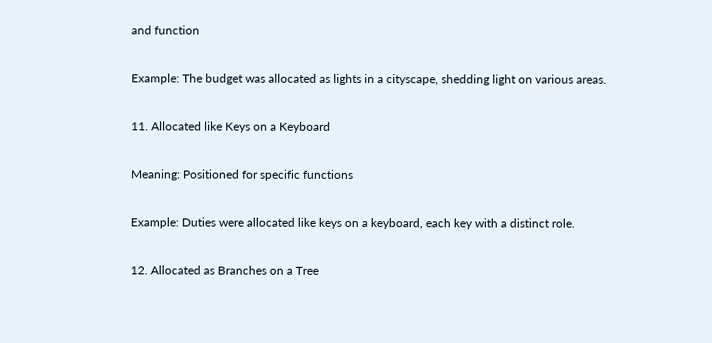and function

Example: The budget was allocated as lights in a cityscape, shedding light on various areas.

11. Allocated like Keys on a Keyboard

Meaning: Positioned for specific functions

Example: Duties were allocated like keys on a keyboard, each key with a distinct role.

12. Allocated as Branches on a Tree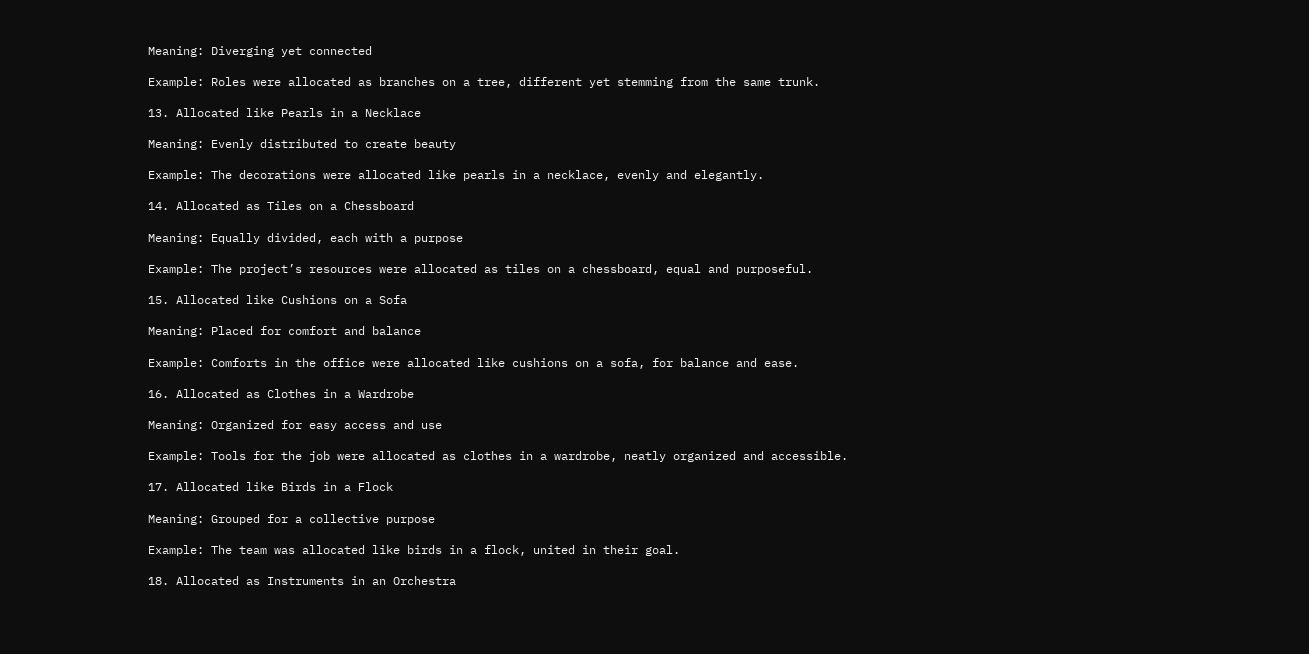Meaning: Diverging yet connected

Example: Roles were allocated as branches on a tree, different yet stemming from the same trunk.

13. Allocated like Pearls in a Necklace

Meaning: Evenly distributed to create beauty

Example: The decorations were allocated like pearls in a necklace, evenly and elegantly.

14. Allocated as Tiles on a Chessboard

Meaning: Equally divided, each with a purpose

Example: The project’s resources were allocated as tiles on a chessboard, equal and purposeful.

15. Allocated like Cushions on a Sofa

Meaning: Placed for comfort and balance

Example: Comforts in the office were allocated like cushions on a sofa, for balance and ease.

16. Allocated as Clothes in a Wardrobe

Meaning: Organized for easy access and use

Example: Tools for the job were allocated as clothes in a wardrobe, neatly organized and accessible.

17. Allocated like Birds in a Flock

Meaning: Grouped for a collective purpose

Example: The team was allocated like birds in a flock, united in their goal.

18. Allocated as Instruments in an Orchestra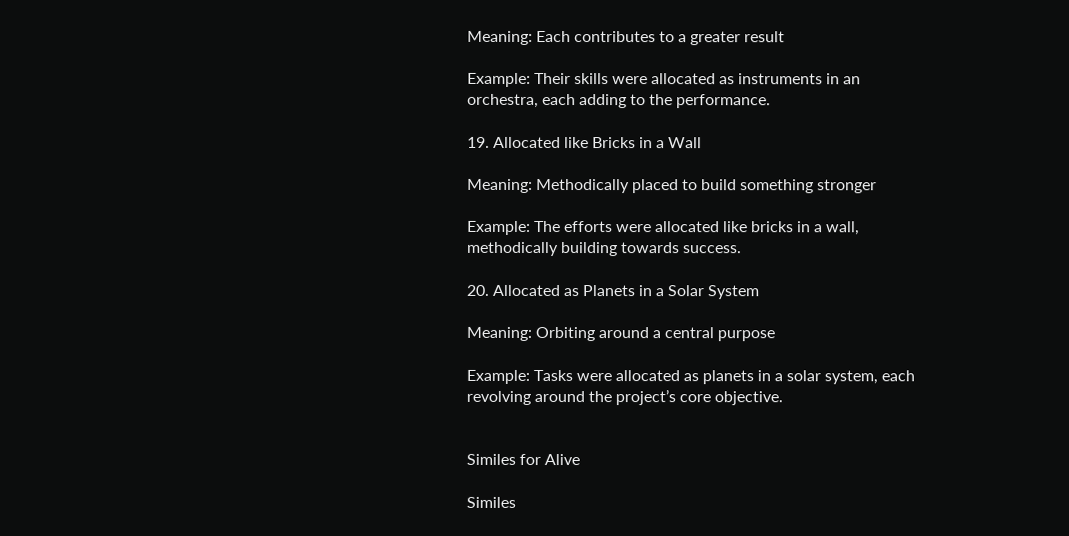Meaning: Each contributes to a greater result

Example: Their skills were allocated as instruments in an orchestra, each adding to the performance.

19. Allocated like Bricks in a Wall

Meaning: Methodically placed to build something stronger

Example: The efforts were allocated like bricks in a wall, methodically building towards success.

20. Allocated as Planets in a Solar System

Meaning: Orbiting around a central purpose

Example: Tasks were allocated as planets in a solar system, each revolving around the project’s core objective.


Similes for Alive

Similes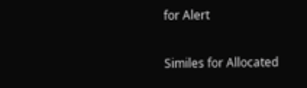for Alert

Similes for Allocated